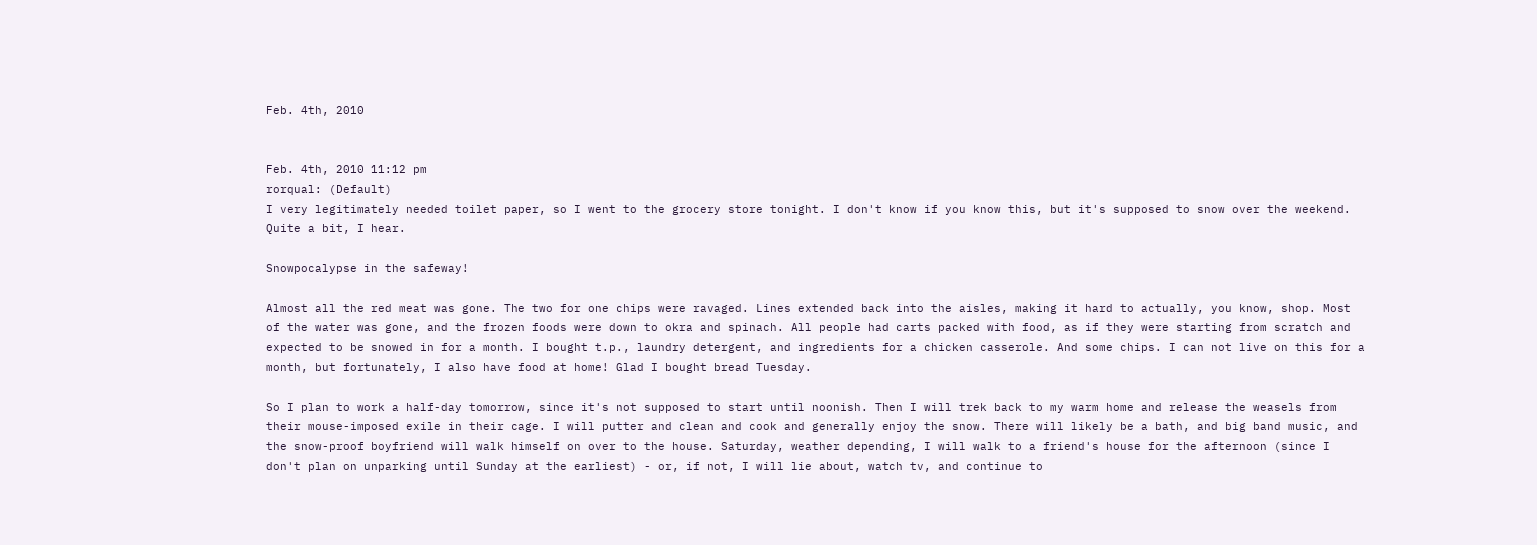Feb. 4th, 2010


Feb. 4th, 2010 11:12 pm
rorqual: (Default)
I very legitimately needed toilet paper, so I went to the grocery store tonight. I don't know if you know this, but it's supposed to snow over the weekend. Quite a bit, I hear.

Snowpocalypse in the safeway!

Almost all the red meat was gone. The two for one chips were ravaged. Lines extended back into the aisles, making it hard to actually, you know, shop. Most of the water was gone, and the frozen foods were down to okra and spinach. All people had carts packed with food, as if they were starting from scratch and expected to be snowed in for a month. I bought t.p., laundry detergent, and ingredients for a chicken casserole. And some chips. I can not live on this for a month, but fortunately, I also have food at home! Glad I bought bread Tuesday.

So I plan to work a half-day tomorrow, since it's not supposed to start until noonish. Then I will trek back to my warm home and release the weasels from their mouse-imposed exile in their cage. I will putter and clean and cook and generally enjoy the snow. There will likely be a bath, and big band music, and the snow-proof boyfriend will walk himself on over to the house. Saturday, weather depending, I will walk to a friend's house for the afternoon (since I don't plan on unparking until Sunday at the earliest) - or, if not, I will lie about, watch tv, and continue to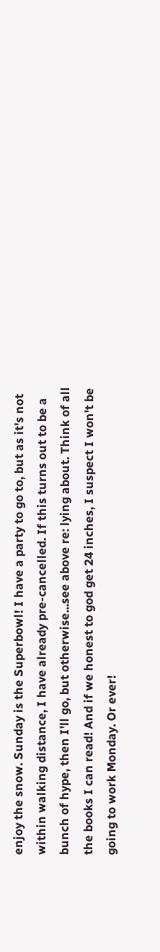enjoy the snow. Sunday is the Superbowl! I have a party to go to, but as it's not within walking distance, I have already pre-cancelled. If this turns out to be a bunch of hype, then I'll go, but otherwise...see above re: lying about. Think of all the books I can read! And if we honest to god get 24 inches, I suspect I won't be going to work Monday. Or ever!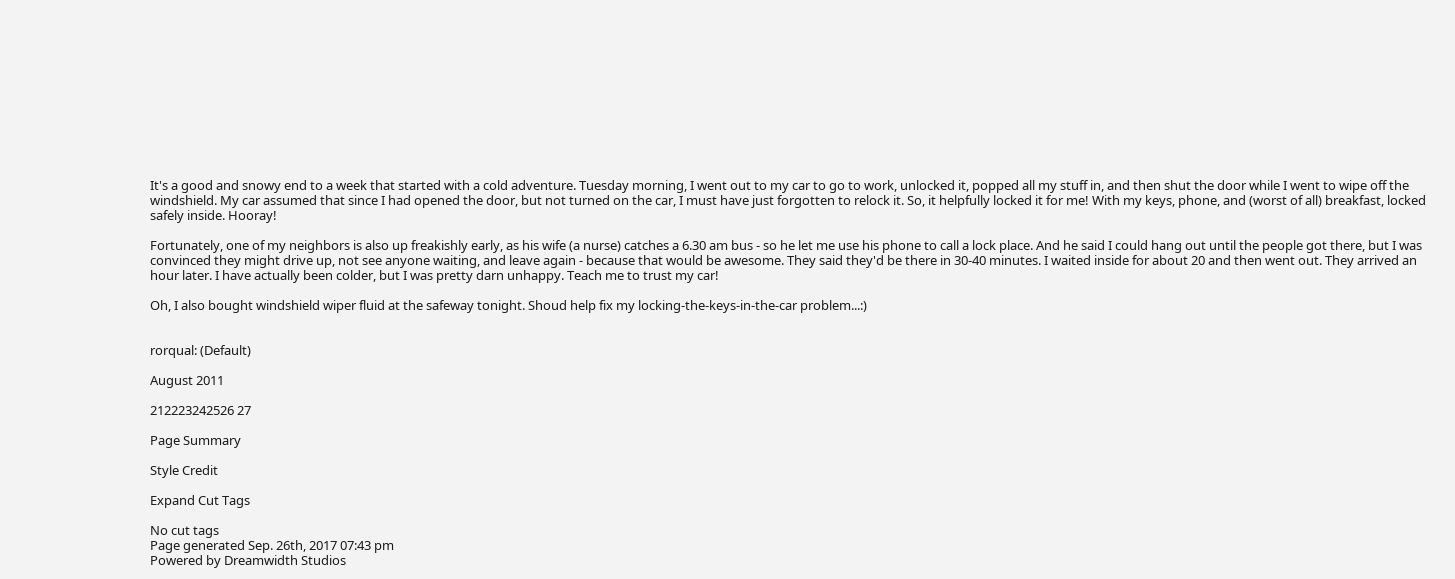It's a good and snowy end to a week that started with a cold adventure. Tuesday morning, I went out to my car to go to work, unlocked it, popped all my stuff in, and then shut the door while I went to wipe off the windshield. My car assumed that since I had opened the door, but not turned on the car, I must have just forgotten to relock it. So, it helpfully locked it for me! With my keys, phone, and (worst of all) breakfast, locked safely inside. Hooray!

Fortunately, one of my neighbors is also up freakishly early, as his wife (a nurse) catches a 6.30 am bus - so he let me use his phone to call a lock place. And he said I could hang out until the people got there, but I was convinced they might drive up, not see anyone waiting, and leave again - because that would be awesome. They said they'd be there in 30-40 minutes. I waited inside for about 20 and then went out. They arrived an hour later. I have actually been colder, but I was pretty darn unhappy. Teach me to trust my car!

Oh, I also bought windshield wiper fluid at the safeway tonight. Shoud help fix my locking-the-keys-in-the-car problem...:)


rorqual: (Default)

August 2011

212223242526 27

Page Summary

Style Credit

Expand Cut Tags

No cut tags
Page generated Sep. 26th, 2017 07:43 pm
Powered by Dreamwidth Studios